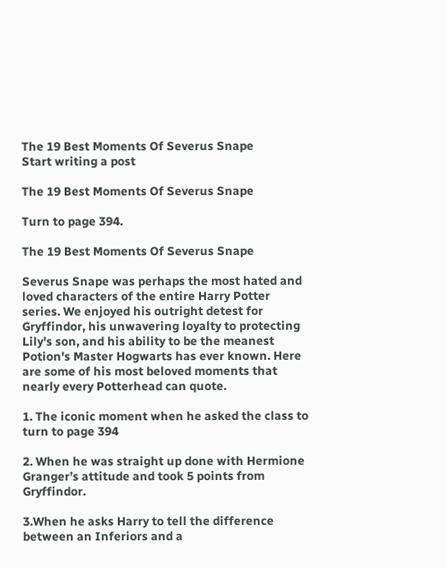The 19 Best Moments Of Severus Snape
Start writing a post

The 19 Best Moments Of Severus Snape

Turn to page 394.

The 19 Best Moments Of Severus Snape

Severus Snape was perhaps the most hated and loved characters of the entire Harry Potter series. We enjoyed his outright detest for Gryffindor, his unwavering loyalty to protecting Lily's son, and his ability to be the meanest Potion's Master Hogwarts has ever known. Here are some of his most beloved moments that nearly every Potterhead can quote.

1. The iconic moment when he asked the class to turn to page 394

2. When he was straight up done with Hermione Granger’s attitude and took 5 points from Gryffindor.

3.When he asks Harry to tell the difference between an Inferiors and a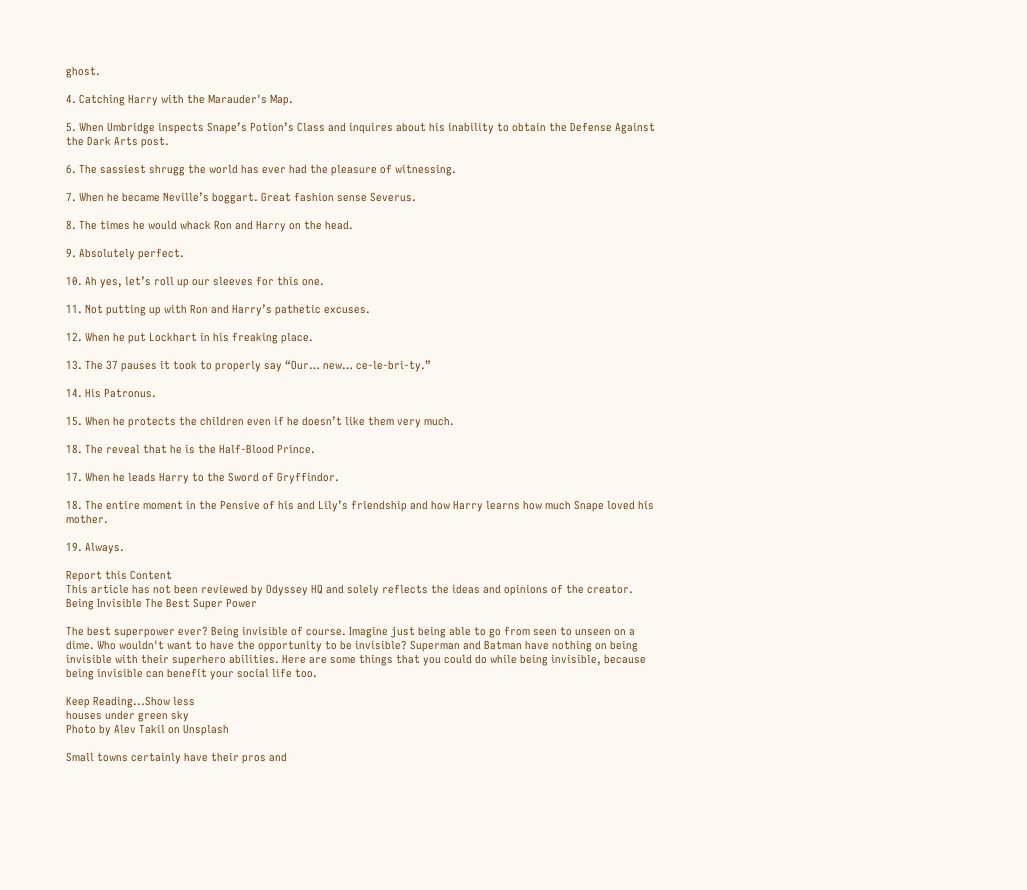ghost.

4. Catching Harry with the Marauder's Map.

5. When Umbridge inspects Snape’s Potion’s Class and inquires about his inability to obtain the Defense Against the Dark Arts post.

6. The sassiest shrugg the world has ever had the pleasure of witnessing.

7. When he became Neville’s boggart. Great fashion sense Severus.

8. The times he would whack Ron and Harry on the head.

9. Absolutely perfect.

10. Ah yes, let’s roll up our sleeves for this one.

11. Not putting up with Ron and Harry’s pathetic excuses.

12. When he put Lockhart in his freaking place.

13. The 37 pauses it took to properly say “Our… new… ce-le-bri-ty.”

14. His Patronus.

15. When he protects the children even if he doesn’t like them very much.

18. The reveal that he is the Half-Blood Prince.

17. When he leads Harry to the Sword of Gryffindor.

18. The entire moment in the Pensive of his and Lily’s friendship and how Harry learns how much Snape loved his mother.

19. Always.

Report this Content
This article has not been reviewed by Odyssey HQ and solely reflects the ideas and opinions of the creator.
Being Invisible The Best Super Power

The best superpower ever? Being invisible of course. Imagine just being able to go from seen to unseen on a dime. Who wouldn't want to have the opportunity to be invisible? Superman and Batman have nothing on being invisible with their superhero abilities. Here are some things that you could do while being invisible, because being invisible can benefit your social life too.

Keep Reading...Show less
houses under green sky
Photo by Alev Takil on Unsplash

Small towns certainly have their pros and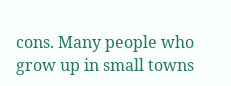cons. Many people who grow up in small towns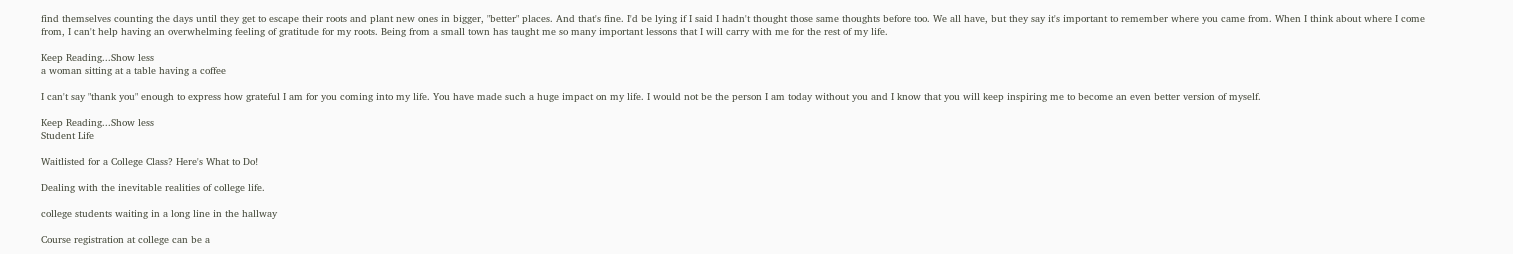find themselves counting the days until they get to escape their roots and plant new ones in bigger, "better" places. And that's fine. I'd be lying if I said I hadn't thought those same thoughts before too. We all have, but they say it's important to remember where you came from. When I think about where I come from, I can't help having an overwhelming feeling of gratitude for my roots. Being from a small town has taught me so many important lessons that I will carry with me for the rest of my life.

Keep Reading...Show less
a woman sitting at a table having a coffee

I can't say "thank you" enough to express how grateful I am for you coming into my life. You have made such a huge impact on my life. I would not be the person I am today without you and I know that you will keep inspiring me to become an even better version of myself.

Keep Reading...Show less
Student Life

Waitlisted for a College Class? Here's What to Do!

Dealing with the inevitable realities of college life.

college students waiting in a long line in the hallway

Course registration at college can be a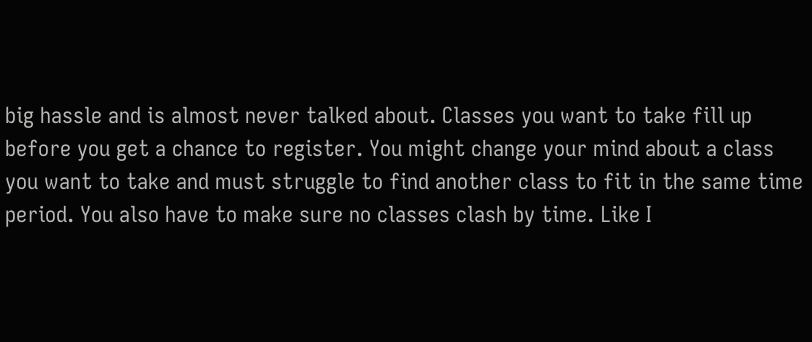big hassle and is almost never talked about. Classes you want to take fill up before you get a chance to register. You might change your mind about a class you want to take and must struggle to find another class to fit in the same time period. You also have to make sure no classes clash by time. Like I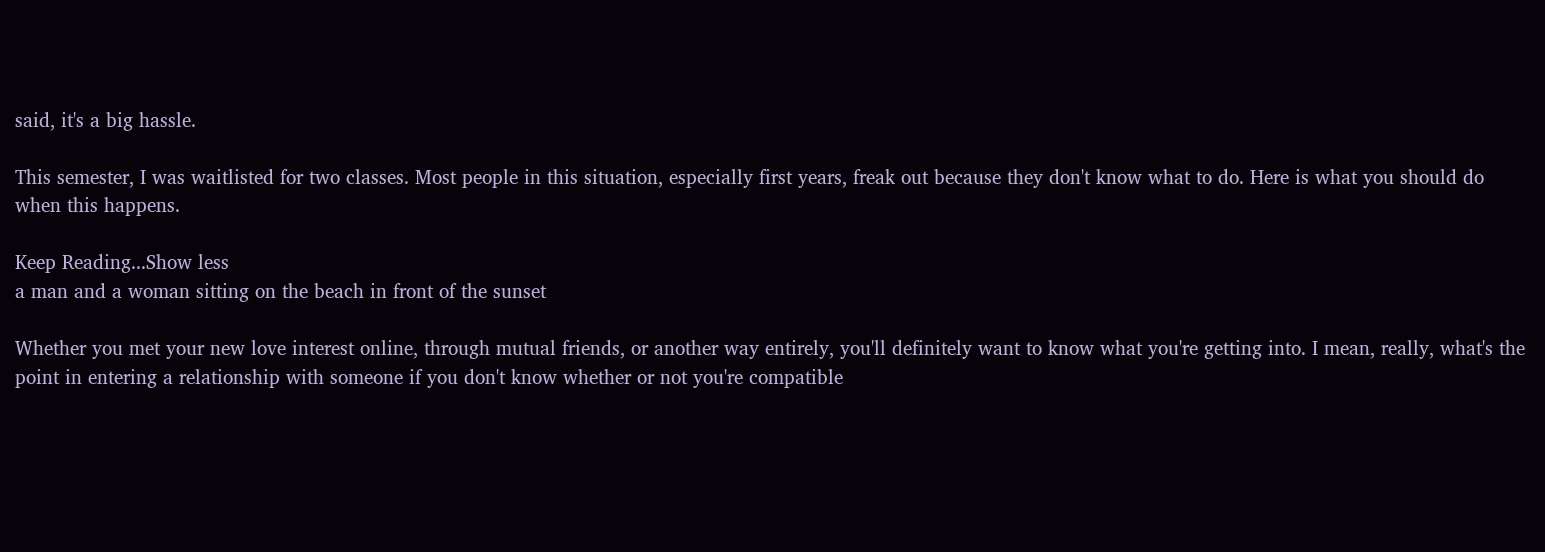said, it's a big hassle.

This semester, I was waitlisted for two classes. Most people in this situation, especially first years, freak out because they don't know what to do. Here is what you should do when this happens.

Keep Reading...Show less
a man and a woman sitting on the beach in front of the sunset

Whether you met your new love interest online, through mutual friends, or another way entirely, you'll definitely want to know what you're getting into. I mean, really, what's the point in entering a relationship with someone if you don't know whether or not you're compatible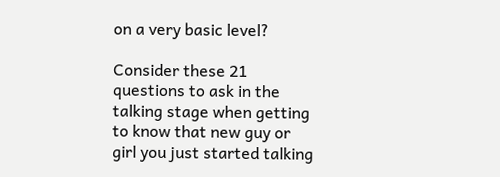on a very basic level?

Consider these 21 questions to ask in the talking stage when getting to know that new guy or girl you just started talking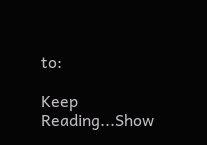to:

Keep Reading...Show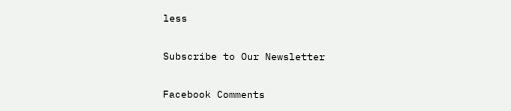less

Subscribe to Our Newsletter

Facebook Comments